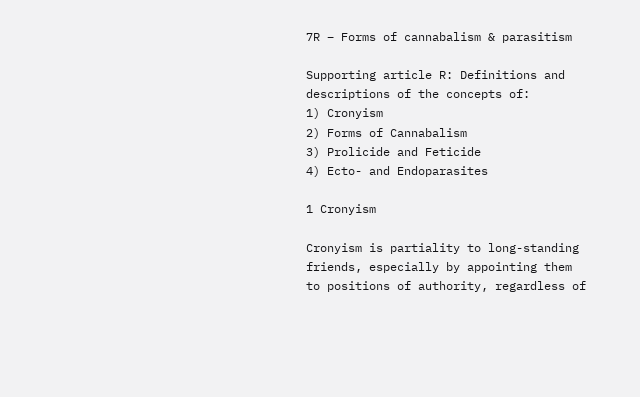7R – Forms of cannabalism & parasitism

Supporting article R: Definitions and descriptions of the concepts of:
1) Cronyism
2) Forms of Cannabalism
3) Prolicide and Feticide
4) Ecto- and Endoparasites

1 Cronyism

Cronyism is partiality to long-standing friends, especially by appointing them to positions of authority, regardless of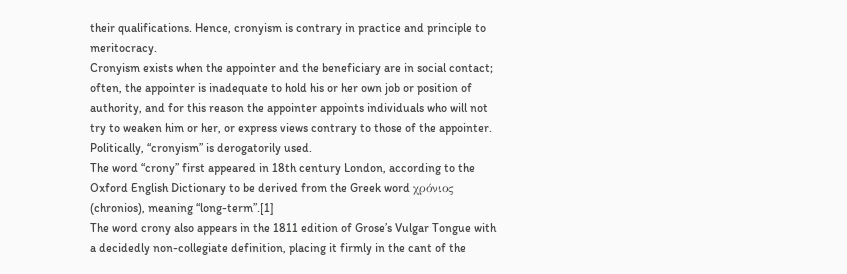their qualifications. Hence, cronyism is contrary in practice and principle to meritocracy.
Cronyism exists when the appointer and the beneficiary are in social contact; often, the appointer is inadequate to hold his or her own job or position of authority, and for this reason the appointer appoints individuals who will not try to weaken him or her, or express views contrary to those of the appointer. Politically, “cronyism” is derogatorily used.
The word “crony” first appeared in 18th century London, according to the Oxford English Dictionary to be derived from the Greek word χρόνιος (chronios), meaning “long-term”.[1]
The word crony also appears in the 1811 edition of Grose’s Vulgar Tongue with a decidedly non-collegiate definition, placing it firmly in the cant of the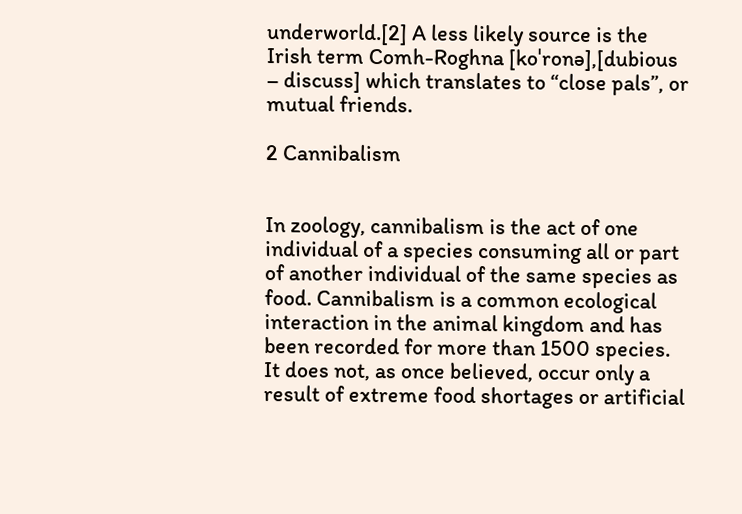underworld.[2] A less likely source is the Irish term Comh-Roghna [koˈronə],[dubious – discuss] which translates to “close pals”, or mutual friends.

2 Cannibalism


In zoology, cannibalism is the act of one individual of a species consuming all or part of another individual of the same species as food. Cannibalism is a common ecological interaction in the animal kingdom and has been recorded for more than 1500 species. It does not, as once believed, occur only a result of extreme food shortages or artificial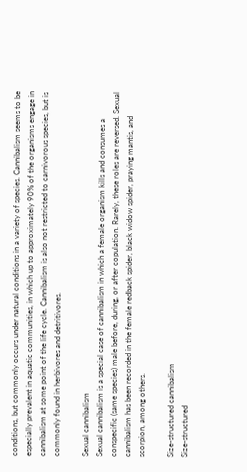conditions, but commonly occurs under natural conditions in a variety of species. Cannibalism seems to be especially prevalent in aquatic communities, in which up to approximately 90% of the organisms engage in cannibalism at some point of the life cycle. Cannibalism is also not restricted to carnivorous species, but is commonly found in herbivores and detritivores.

Sexual cannibalism
Sexual cannibalism is a special case of cannibalism in which a female organism kills and consumes a conspecific (same species) male before, during, or after copulation. Rarely, these roles are reversed. Sexual cannibalism has been recorded in the female redback spider, black widow spider, praying mantis, and scorpion, among others.

Size-structured cannibalism
Size-structured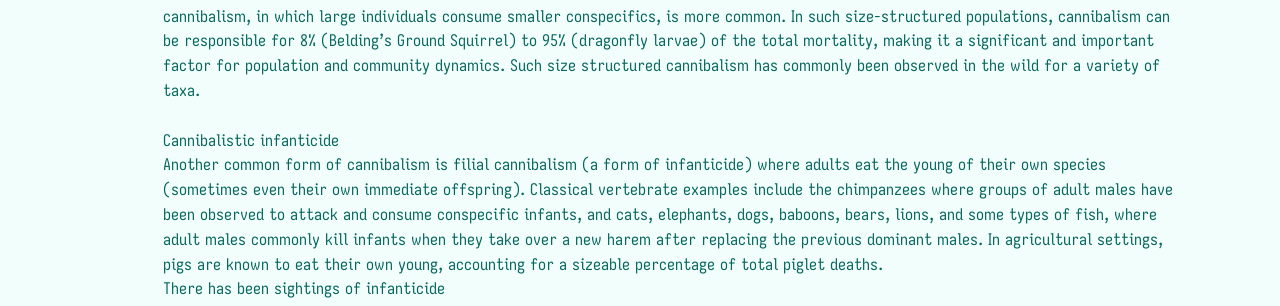cannibalism, in which large individuals consume smaller conspecifics, is more common. In such size-structured populations, cannibalism can be responsible for 8% (Belding’s Ground Squirrel) to 95% (dragonfly larvae) of the total mortality, making it a significant and important factor for population and community dynamics. Such size structured cannibalism has commonly been observed in the wild for a variety of taxa.

Cannibalistic infanticide
Another common form of cannibalism is filial cannibalism (a form of infanticide) where adults eat the young of their own species (sometimes even their own immediate offspring). Classical vertebrate examples include the chimpanzees where groups of adult males have been observed to attack and consume conspecific infants, and cats, elephants, dogs, baboons, bears, lions, and some types of fish, where adult males commonly kill infants when they take over a new harem after replacing the previous dominant males. In agricultural settings, pigs are known to eat their own young, accounting for a sizeable percentage of total piglet deaths.
There has been sightings of infanticide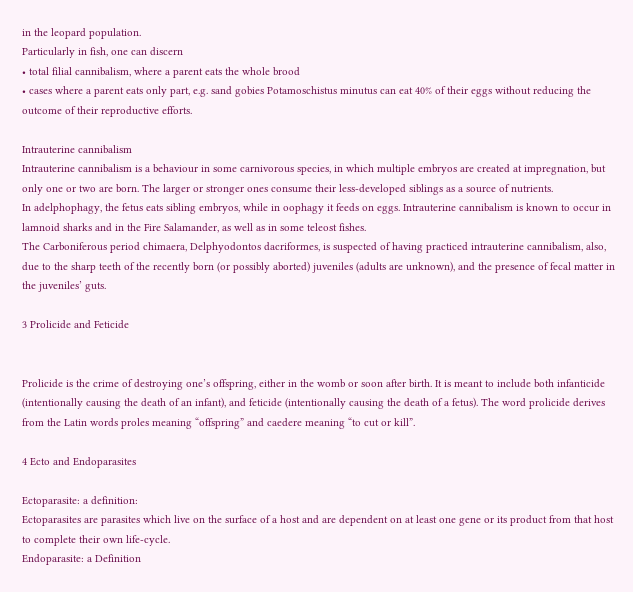in the leopard population.
Particularly in fish, one can discern
• total filial cannibalism, where a parent eats the whole brood
• cases where a parent eats only part, e.g. sand gobies Potamoschistus minutus can eat 40% of their eggs without reducing the outcome of their reproductive efforts.

Intrauterine cannibalism
Intrauterine cannibalism is a behaviour in some carnivorous species, in which multiple embryos are created at impregnation, but only one or two are born. The larger or stronger ones consume their less-developed siblings as a source of nutrients.
In adelphophagy, the fetus eats sibling embryos, while in oophagy it feeds on eggs. Intrauterine cannibalism is known to occur in lamnoid sharks and in the Fire Salamander, as well as in some teleost fishes.
The Carboniferous period chimaera, Delphyodontos dacriformes, is suspected of having practiced intrauterine cannibalism, also, due to the sharp teeth of the recently born (or possibly aborted) juveniles (adults are unknown), and the presence of fecal matter in the juveniles’ guts.

3 Prolicide and Feticide


Prolicide is the crime of destroying one’s offspring, either in the womb or soon after birth. It is meant to include both infanticide (intentionally causing the death of an infant), and feticide (intentionally causing the death of a fetus). The word prolicide derives from the Latin words proles meaning “offspring” and caedere meaning “to cut or kill”.

4 Ecto and Endoparasites

Ectoparasite: a definition:
Ectoparasites are parasites which live on the surface of a host and are dependent on at least one gene or its product from that host to complete their own life-cycle.
Endoparasite: a Definition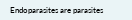Endoparasites are parasites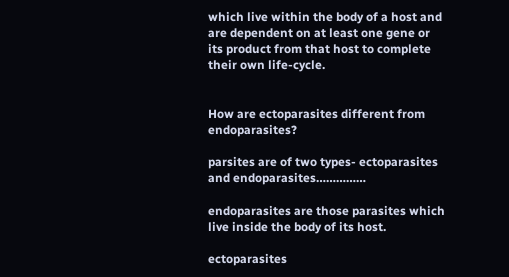which live within the body of a host and are dependent on at least one gene or its product from that host to complete their own life-cycle.


How are ectoparasites different from endoparasites?

parsites are of two types- ectoparasites and endoparasites……………

endoparasites are those parasites which live inside the body of its host.

ectoparasites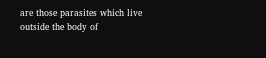are those parasites which live outside the body of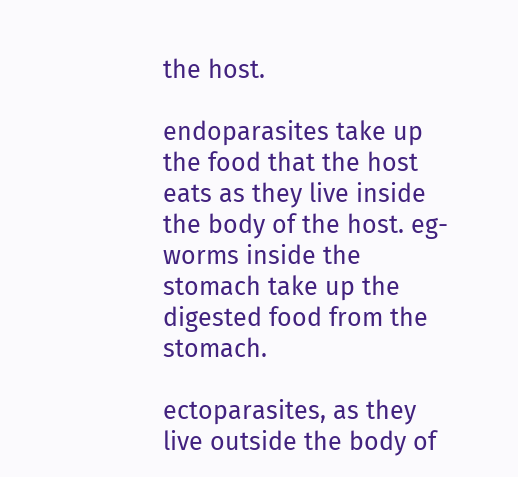the host.

endoparasites take up the food that the host eats as they live inside the body of the host. eg- worms inside the stomach take up the digested food from the stomach.

ectoparasites, as they live outside the body of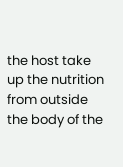the host take up the nutrition from outside the body of the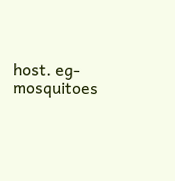host. eg- mosquitoes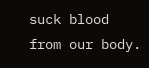suck blood from our body.